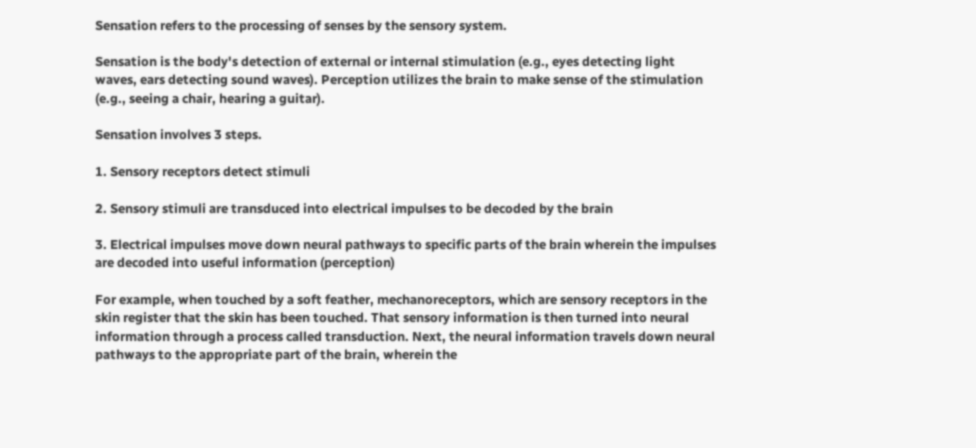Sensation refers to the processing of senses by the sensory system.

Sensation is the body's detection of external or internal stimulation (e.g., eyes detecting light waves, ears detecting sound waves). Perception utilizes the brain to make sense of the stimulation (e.g., seeing a chair, hearing a guitar).

Sensation involves 3 steps.

1. Sensory receptors detect stimuli

2. Sensory stimuli are transduced into electrical impulses to be decoded by the brain

3. Electrical impulses move down neural pathways to specific parts of the brain wherein the impulses are decoded into useful information (perception)

For example, when touched by a soft feather, mechanoreceptors, which are sensory receptors in the skin register that the skin has been touched. That sensory information is then turned into neural information through a process called transduction. Next, the neural information travels down neural pathways to the appropriate part of the brain, wherein the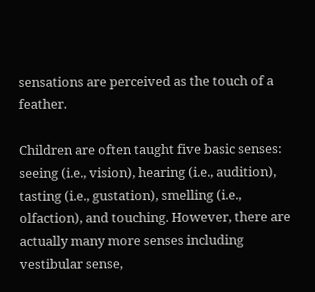sensations are perceived as the touch of a feather.

Children are often taught five basic senses: seeing (i.e., vision), hearing (i.e., audition), tasting (i.e., gustation), smelling (i.e., olfaction), and touching. However, there are actually many more senses including vestibular sense,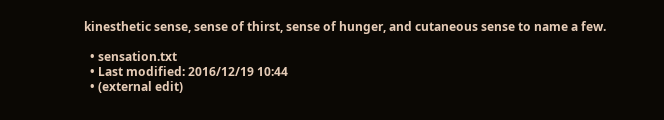kinesthetic sense, sense of thirst, sense of hunger, and cutaneous sense to name a few.

  • sensation.txt
  • Last modified: 2016/12/19 10:44
  • (external edit)